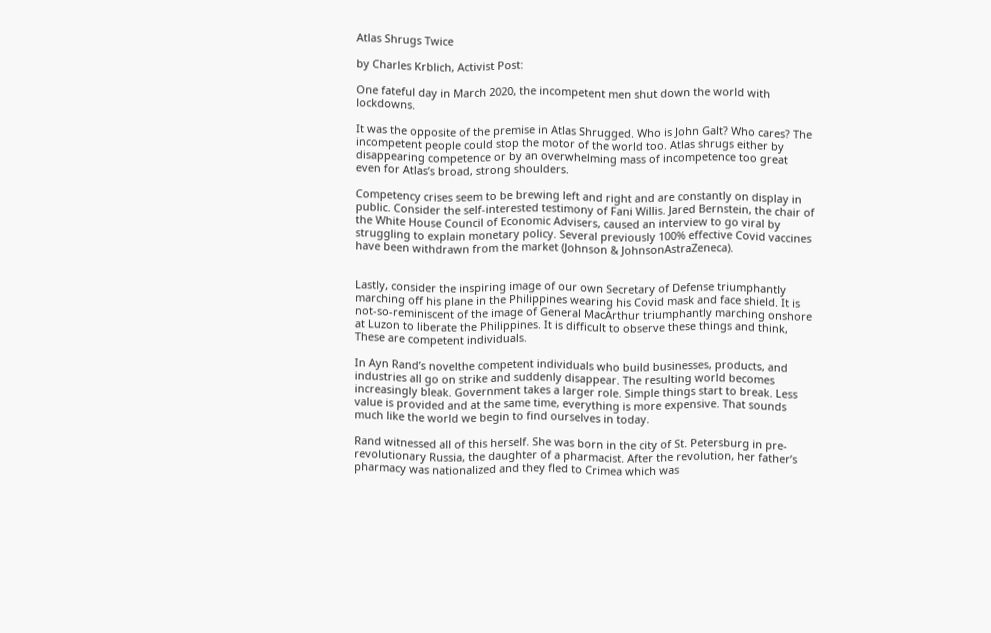Atlas Shrugs Twice

by Charles Krblich, Activist Post:

One fateful day in March 2020, the incompetent men shut down the world with lockdowns.

It was the opposite of the premise in Atlas Shrugged. Who is John Galt? Who cares? The incompetent people could stop the motor of the world too. Atlas shrugs either by disappearing competence or by an overwhelming mass of incompetence too great even for Atlas’s broad, strong shoulders.

Competency crises seem to be brewing left and right and are constantly on display in public. Consider the self-interested testimony of Fani Willis. Jared Bernstein, the chair of the White House Council of Economic Advisers, caused an interview to go viral by struggling to explain monetary policy. Several previously 100% effective Covid vaccines have been withdrawn from the market (Johnson & JohnsonAstraZeneca).


Lastly, consider the inspiring image of our own Secretary of Defense triumphantly marching off his plane in the Philippines wearing his Covid mask and face shield. It is not-so-reminiscent of the image of General MacArthur triumphantly marching onshore at Luzon to liberate the Philippines. It is difficult to observe these things and think, These are competent individuals.

In Ayn Rand’s novelthe competent individuals who build businesses, products, and industries all go on strike and suddenly disappear. The resulting world becomes increasingly bleak. Government takes a larger role. Simple things start to break. Less value is provided and at the same time, everything is more expensive. That sounds much like the world we begin to find ourselves in today.

Rand witnessed all of this herself. She was born in the city of St. Petersburg in pre-revolutionary Russia, the daughter of a pharmacist. After the revolution, her father’s pharmacy was nationalized and they fled to Crimea which was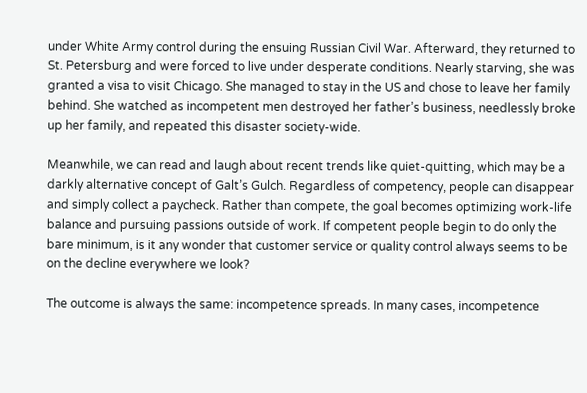under White Army control during the ensuing Russian Civil War. Afterward, they returned to St. Petersburg and were forced to live under desperate conditions. Nearly starving, she was granted a visa to visit Chicago. She managed to stay in the US and chose to leave her family behind. She watched as incompetent men destroyed her father’s business, needlessly broke up her family, and repeated this disaster society-wide.

Meanwhile, we can read and laugh about recent trends like quiet-quitting, which may be a darkly alternative concept of Galt’s Gulch. Regardless of competency, people can disappear and simply collect a paycheck. Rather than compete, the goal becomes optimizing work-life balance and pursuing passions outside of work. If competent people begin to do only the bare minimum, is it any wonder that customer service or quality control always seems to be on the decline everywhere we look?

The outcome is always the same: incompetence spreads. In many cases, incompetence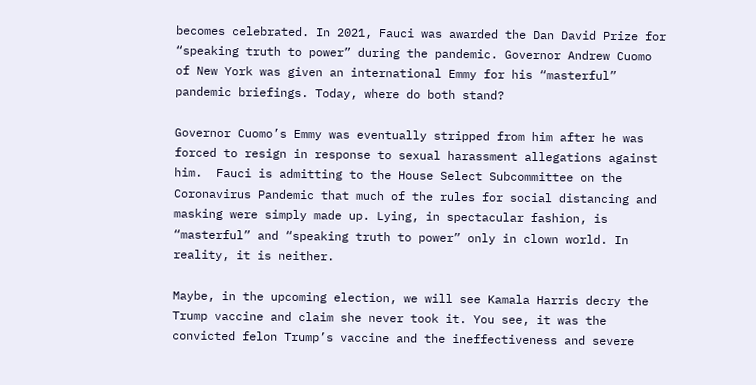becomes celebrated. In 2021, Fauci was awarded the Dan David Prize for “speaking truth to power” during the pandemic. Governor Andrew Cuomo of New York was given an international Emmy for his “masterful” pandemic briefings. Today, where do both stand?

Governor Cuomo’s Emmy was eventually stripped from him after he was forced to resign in response to sexual harassment allegations against him.  Fauci is admitting to the House Select Subcommittee on the Coronavirus Pandemic that much of the rules for social distancing and masking were simply made up. Lying, in spectacular fashion, is “masterful” and “speaking truth to power” only in clown world. In reality, it is neither.

Maybe, in the upcoming election, we will see Kamala Harris decry the Trump vaccine and claim she never took it. You see, it was the convicted felon Trump’s vaccine and the ineffectiveness and severe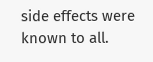side effects were known to all.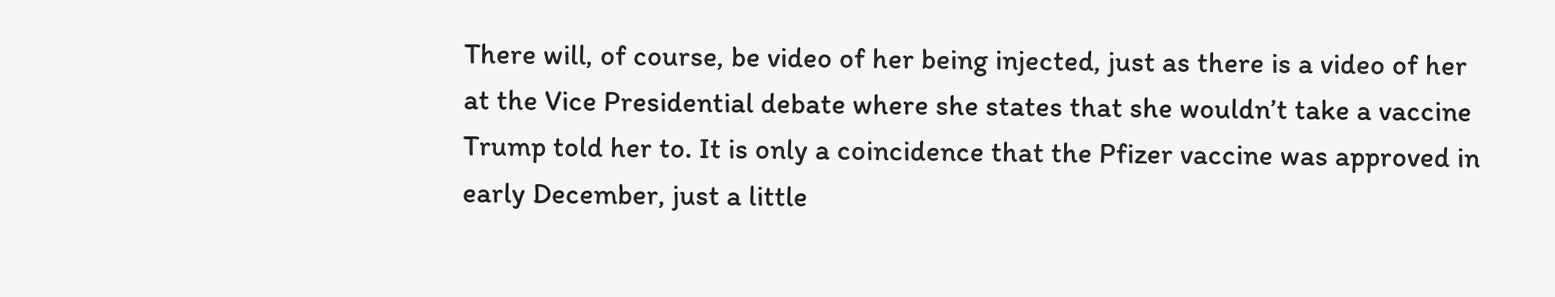There will, of course, be video of her being injected, just as there is a video of her at the Vice Presidential debate where she states that she wouldn’t take a vaccine Trump told her to. It is only a coincidence that the Pfizer vaccine was approved in early December, just a little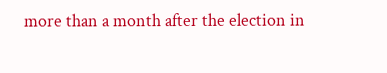more than a month after the election in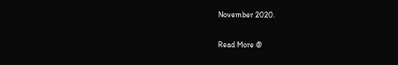November 2020.

Read More @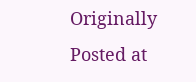Originally Posted at